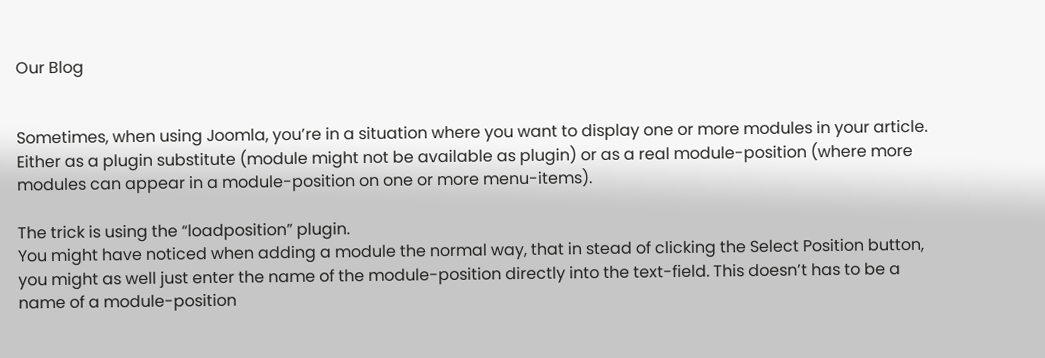Our Blog


Sometimes, when using Joomla, you’re in a situation where you want to display one or more modules in your article.
Either as a plugin substitute (module might not be available as plugin) or as a real module-position (where more modules can appear in a module-position on one or more menu-items).

The trick is using the “loadposition” plugin.
You might have noticed when adding a module the normal way, that in stead of clicking the Select Position button, you might as well just enter the name of the module-position directly into the text-field. This doesn’t has to be a name of a module-position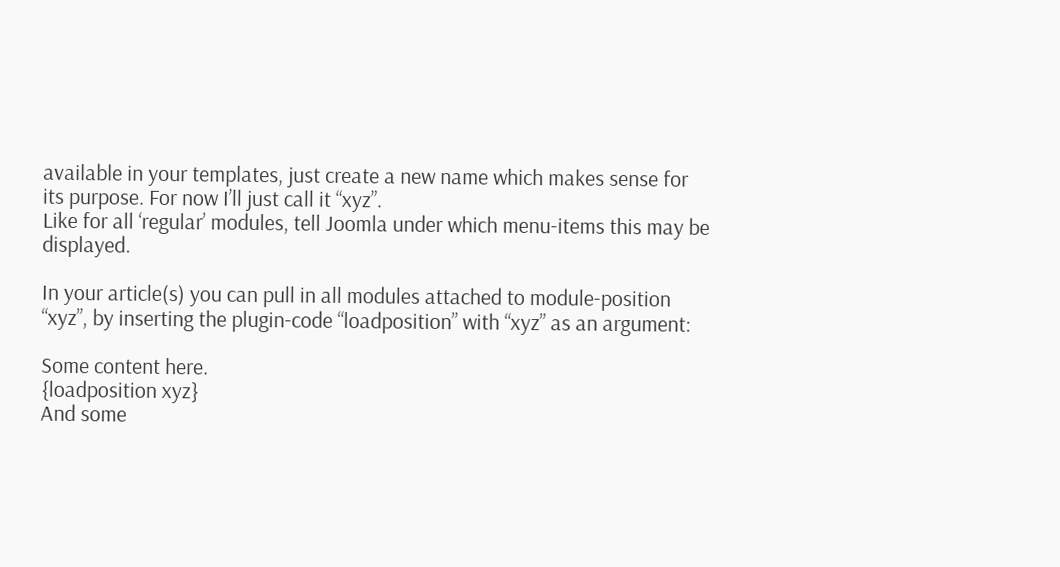available in your templates, just create a new name which makes sense for its purpose. For now I’ll just call it “xyz”.
Like for all ‘regular’ modules, tell Joomla under which menu-items this may be displayed.

In your article(s) you can pull in all modules attached to module-position “xyz”, by inserting the plugin-code “loadposition” with “xyz” as an argument:

Some content here.
{loadposition xyz}
And some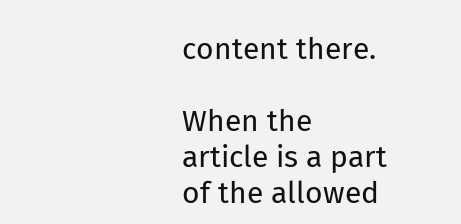content there.

When the article is a part of the allowed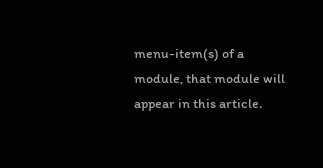menu-item(s) of a module, that module will appear in this article.